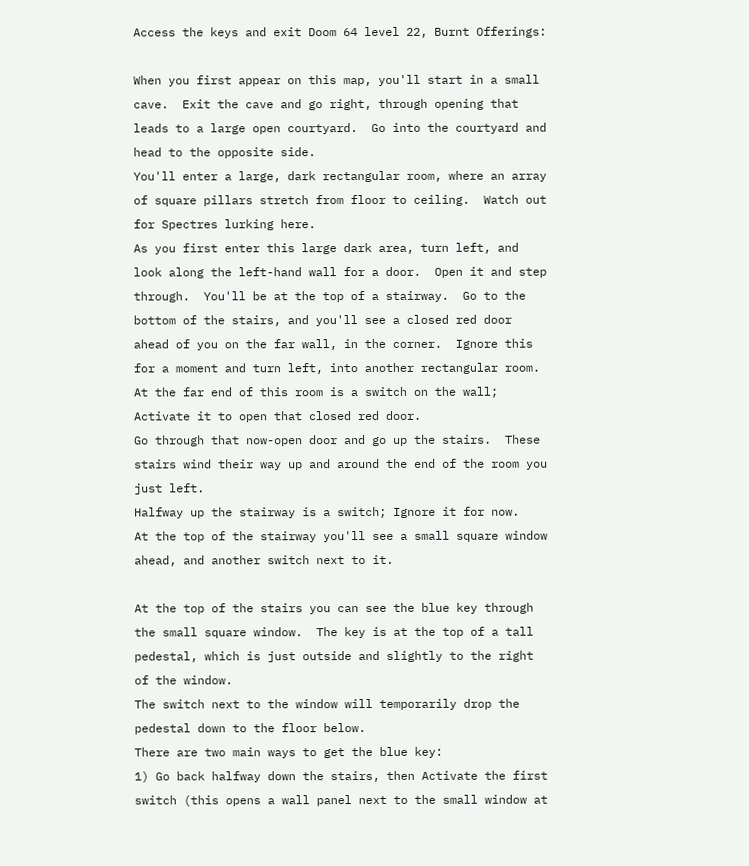Access the keys and exit Doom 64 level 22, Burnt Offerings:

When you first appear on this map, you'll start in a small
cave.  Exit the cave and go right, through opening that
leads to a large open courtyard.  Go into the courtyard and
head to the opposite side.
You'll enter a large, dark rectangular room, where an array
of square pillars stretch from floor to ceiling.  Watch out
for Spectres lurking here.
As you first enter this large dark area, turn left, and
look along the left-hand wall for a door.  Open it and step
through.  You'll be at the top of a stairway.  Go to the
bottom of the stairs, and you'll see a closed red door
ahead of you on the far wall, in the corner.  Ignore this
for a moment and turn left, into another rectangular room.
At the far end of this room is a switch on the wall;
Activate it to open that closed red door.
Go through that now-open door and go up the stairs.  These
stairs wind their way up and around the end of the room you
just left.
Halfway up the stairway is a switch; Ignore it for now.
At the top of the stairway you'll see a small square window
ahead, and another switch next to it.

At the top of the stairs you can see the blue key through
the small square window.  The key is at the top of a tall
pedestal, which is just outside and slightly to the right
of the window.
The switch next to the window will temporarily drop the
pedestal down to the floor below.
There are two main ways to get the blue key:
1) Go back halfway down the stairs, then Activate the first
switch (this opens a wall panel next to the small window at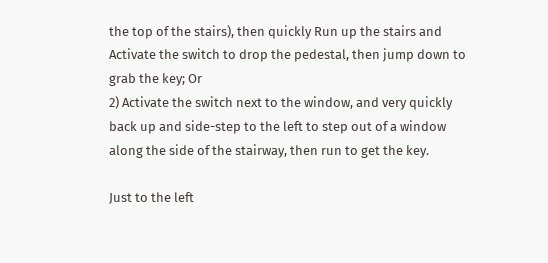the top of the stairs), then quickly Run up the stairs and
Activate the switch to drop the pedestal, then jump down to
grab the key; Or
2) Activate the switch next to the window, and very quickly
back up and side-step to the left to step out of a window
along the side of the stairway, then run to get the key.

Just to the left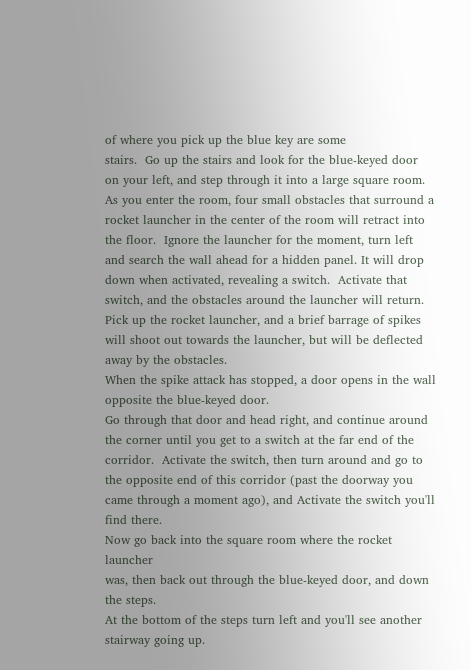of where you pick up the blue key are some
stairs.  Go up the stairs and look for the blue-keyed door
on your left, and step through it into a large square room.
As you enter the room, four small obstacles that surround a
rocket launcher in the center of the room will retract into
the floor.  Ignore the launcher for the moment, turn left
and search the wall ahead for a hidden panel. It will drop
down when activated, revealing a switch.  Activate that
switch, and the obstacles around the launcher will return.
Pick up the rocket launcher, and a brief barrage of spikes
will shoot out towards the launcher, but will be deflected
away by the obstacles.
When the spike attack has stopped, a door opens in the wall
opposite the blue-keyed door.
Go through that door and head right, and continue around
the corner until you get to a switch at the far end of the
corridor.  Activate the switch, then turn around and go to
the opposite end of this corridor (past the doorway you
came through a moment ago), and Activate the switch you'll
find there.
Now go back into the square room where the rocket launcher
was, then back out through the blue-keyed door, and down
the steps.
At the bottom of the steps turn left and you'll see another
stairway going up.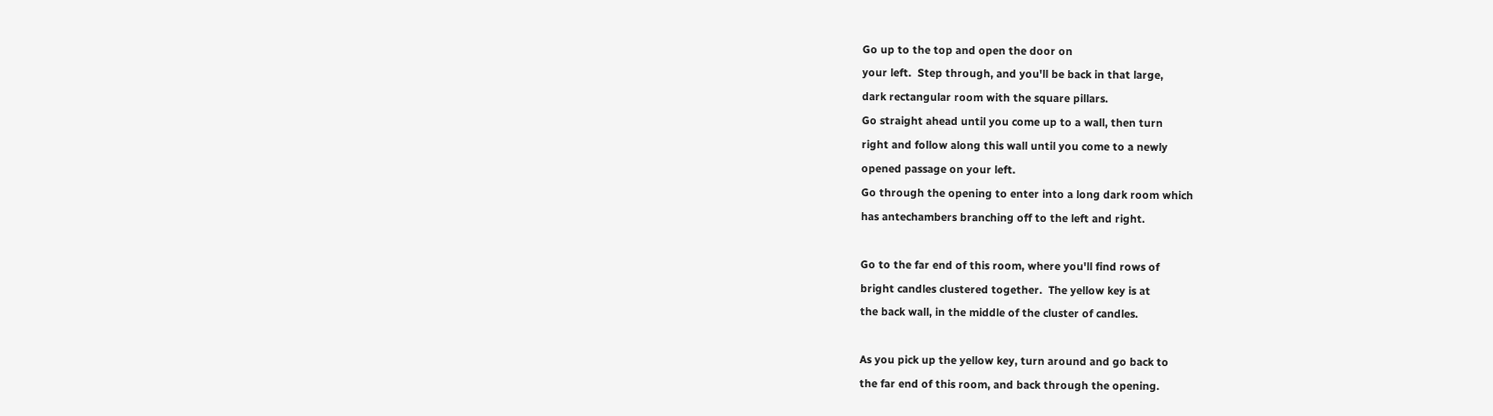Go up to the top and open the door on
your left.  Step through, and you'll be back in that large,
dark rectangular room with the square pillars.
Go straight ahead until you come up to a wall, then turn
right and follow along this wall until you come to a newly
opened passage on your left.
Go through the opening to enter into a long dark room which
has antechambers branching off to the left and right.

Go to the far end of this room, where you'll find rows of
bright candles clustered together.  The yellow key is at
the back wall, in the middle of the cluster of candles.

As you pick up the yellow key, turn around and go back to
the far end of this room, and back through the opening.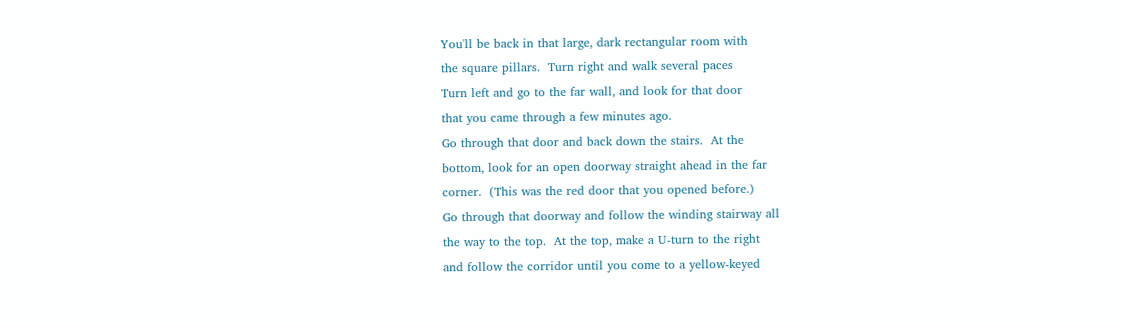You'll be back in that large, dark rectangular room with
the square pillars.  Turn right and walk several paces
Turn left and go to the far wall, and look for that door
that you came through a few minutes ago.
Go through that door and back down the stairs.  At the
bottom, look for an open doorway straight ahead in the far
corner.  (This was the red door that you opened before.)
Go through that doorway and follow the winding stairway all
the way to the top.  At the top, make a U-turn to the right
and follow the corridor until you come to a yellow-keyed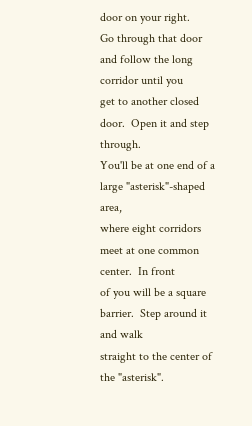door on your right.
Go through that door and follow the long corridor until you
get to another closed door.  Open it and step through.
You'll be at one end of a large "asterisk"-shaped area,
where eight corridors meet at one common center.  In front
of you will be a square barrier.  Step around it and walk
straight to the center of the "asterisk".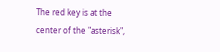The red key is at the center of the "asterisk",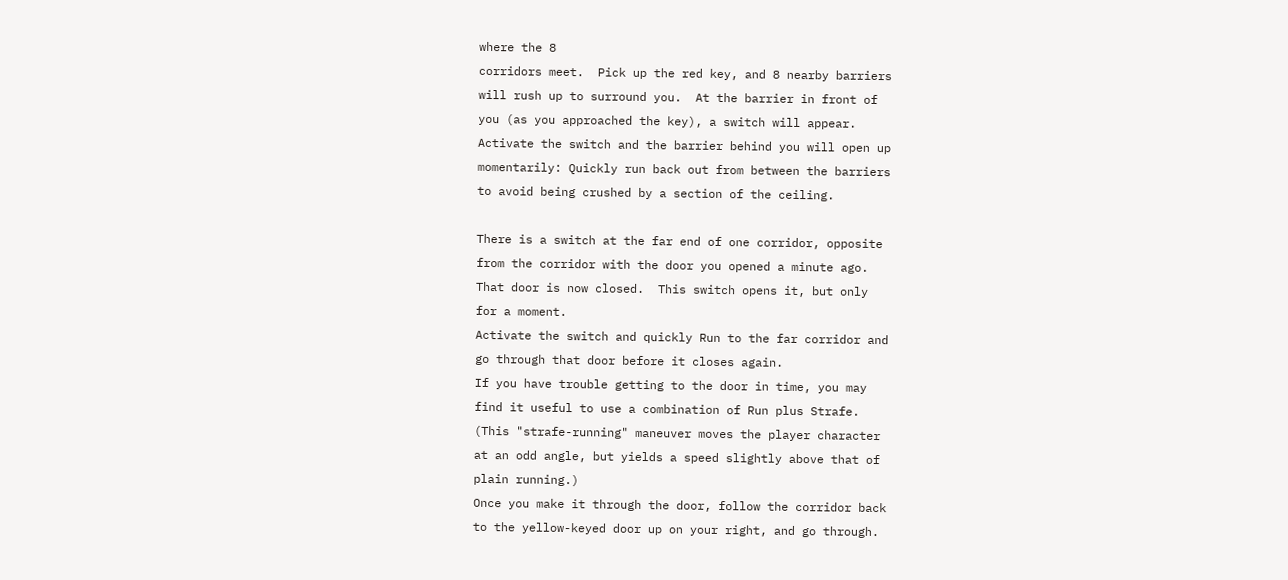where the 8
corridors meet.  Pick up the red key, and 8 nearby barriers
will rush up to surround you.  At the barrier in front of
you (as you approached the key), a switch will appear.
Activate the switch and the barrier behind you will open up
momentarily: Quickly run back out from between the barriers
to avoid being crushed by a section of the ceiling.

There is a switch at the far end of one corridor, opposite
from the corridor with the door you opened a minute ago.
That door is now closed.  This switch opens it, but only
for a moment.
Activate the switch and quickly Run to the far corridor and
go through that door before it closes again.
If you have trouble getting to the door in time, you may
find it useful to use a combination of Run plus Strafe.
(This "strafe-running" maneuver moves the player character
at an odd angle, but yields a speed slightly above that of
plain running.)
Once you make it through the door, follow the corridor back
to the yellow-keyed door up on your right, and go through.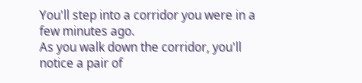You'll step into a corridor you were in a few minutes ago.
As you walk down the corridor, you'll notice a pair of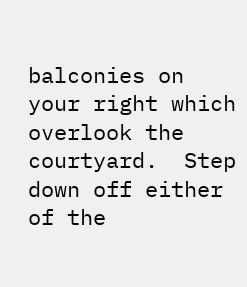balconies on your right which overlook the courtyard.  Step
down off either of the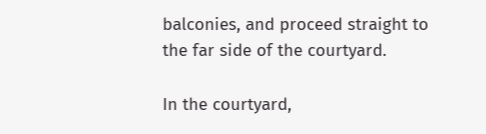balconies, and proceed straight to
the far side of the courtyard.

In the courtyard,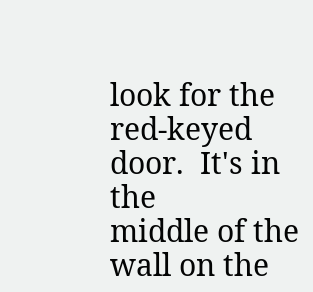look for the red-keyed door.  It's in the
middle of the wall on the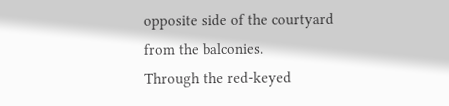opposite side of the courtyard
from the balconies.
Through the red-keyed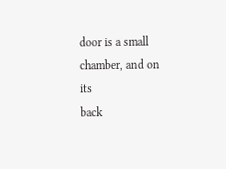door is a small chamber, and on its
back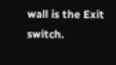wall is the Exit switch.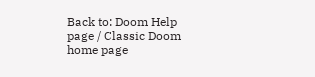Back to: Doom Help page / Classic Doom home page